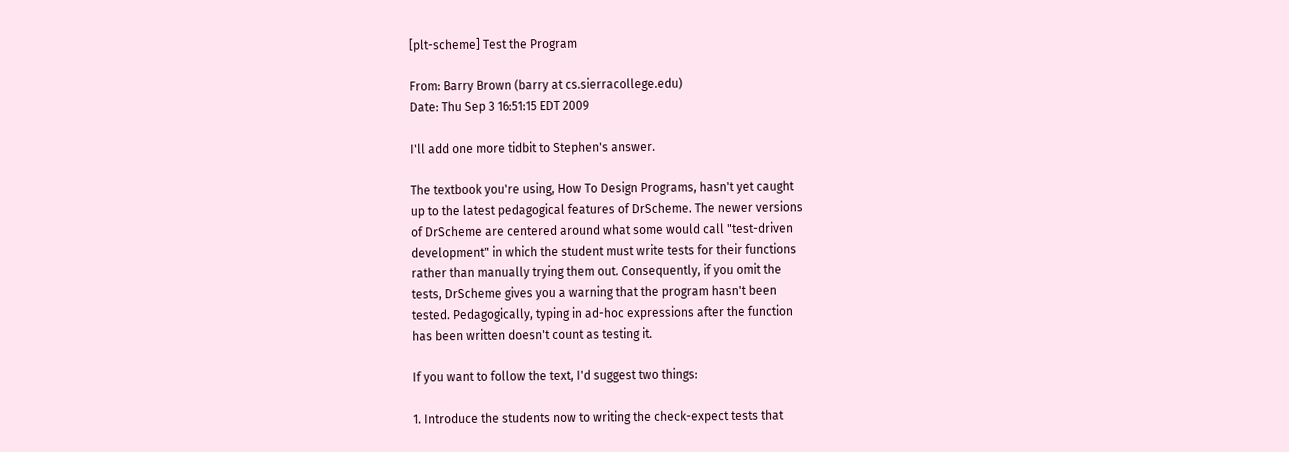[plt-scheme] Test the Program

From: Barry Brown (barry at cs.sierracollege.edu)
Date: Thu Sep 3 16:51:15 EDT 2009

I'll add one more tidbit to Stephen's answer.

The textbook you're using, How To Design Programs, hasn't yet caught
up to the latest pedagogical features of DrScheme. The newer versions
of DrScheme are centered around what some would call "test-driven
development" in which the student must write tests for their functions
rather than manually trying them out. Consequently, if you omit the
tests, DrScheme gives you a warning that the program hasn't been
tested. Pedagogically, typing in ad-hoc expressions after the function
has been written doesn't count as testing it.

If you want to follow the text, I'd suggest two things:

1. Introduce the students now to writing the check-expect tests that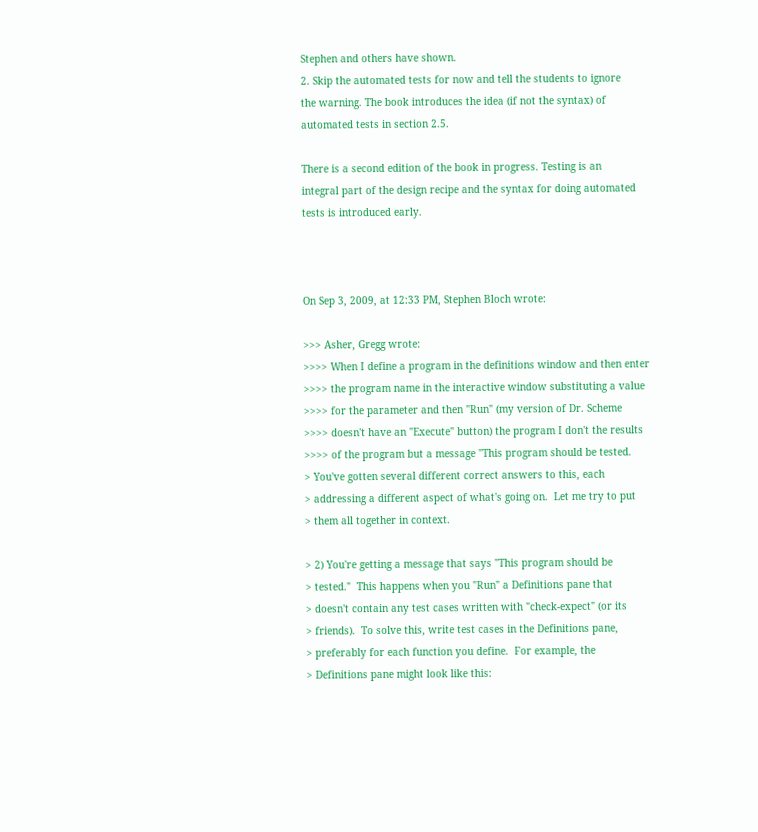Stephen and others have shown.
2. Skip the automated tests for now and tell the students to ignore
the warning. The book introduces the idea (if not the syntax) of
automated tests in section 2.5.

There is a second edition of the book in progress. Testing is an
integral part of the design recipe and the syntax for doing automated
tests is introduced early.



On Sep 3, 2009, at 12:33 PM, Stephen Bloch wrote:

>>> Asher, Gregg wrote:
>>>> When I define a program in the definitions window and then enter
>>>> the program name in the interactive window substituting a value
>>>> for the parameter and then "Run" (my version of Dr. Scheme
>>>> doesn't have an "Execute" button) the program I don't the results
>>>> of the program but a message "This program should be tested.
> You've gotten several different correct answers to this, each
> addressing a different aspect of what's going on.  Let me try to put
> them all together in context.

> 2) You're getting a message that says "This program should be
> tested."  This happens when you "Run" a Definitions pane that
> doesn't contain any test cases written with "check-expect" (or its
> friends).  To solve this, write test cases in the Definitions pane,
> preferably for each function you define.  For example, the
> Definitions pane might look like this: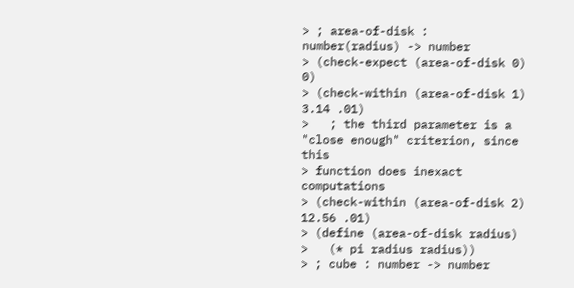> ; area-of-disk : number(radius) -> number
> (check-expect (area-of-disk 0) 0)
> (check-within (area-of-disk 1) 3.14 .01)
>   ; the third parameter is a "close enough" criterion, since this
> function does inexact computations
> (check-within (area-of-disk 2) 12.56 .01)
> (define (area-of-disk radius)
>   (* pi radius radius))
> ; cube : number -> number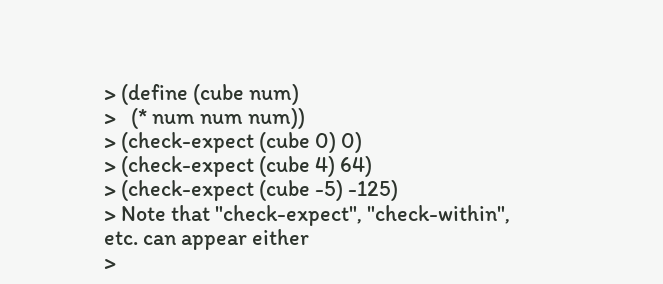> (define (cube num)
>   (* num num num))
> (check-expect (cube 0) 0)
> (check-expect (cube 4) 64)
> (check-expect (cube -5) -125)
> Note that "check-expect", "check-within", etc. can appear either
>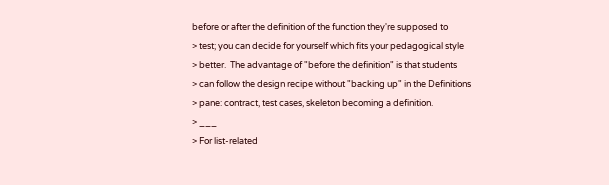before or after the definition of the function they're supposed to
> test; you can decide for yourself which fits your pedagogical style
> better.  The advantage of "before the definition" is that students
> can follow the design recipe without "backing up" in the Definitions
> pane: contract, test cases, skeleton becoming a definition.
> ___
> For list-related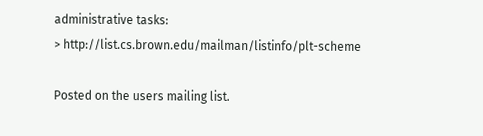administrative tasks:
> http://list.cs.brown.edu/mailman/listinfo/plt-scheme

Posted on the users mailing list.